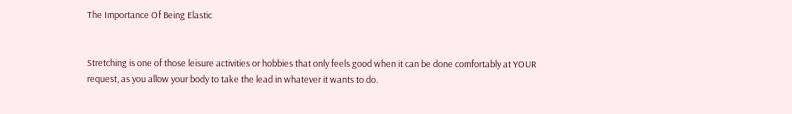The Importance Of Being Elastic


Stretching is one of those leisure activities or hobbies that only feels good when it can be done comfortably at YOUR request, as you allow your body to take the lead in whatever it wants to do.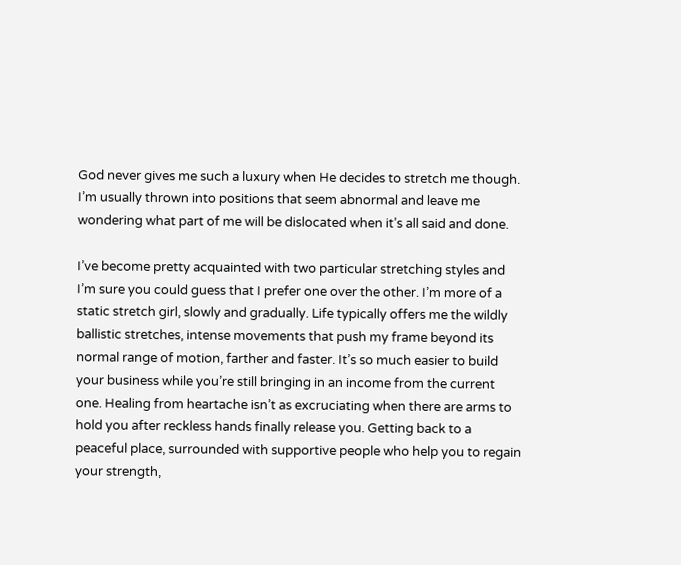God never gives me such a luxury when He decides to stretch me though. I’m usually thrown into positions that seem abnormal and leave me wondering what part of me will be dislocated when it’s all said and done.

I’ve become pretty acquainted with two particular stretching styles and I’m sure you could guess that I prefer one over the other. I’m more of a static stretch girl, slowly and gradually. Life typically offers me the wildly ballistic stretches, intense movements that push my frame beyond its normal range of motion, farther and faster. It’s so much easier to build your business while you’re still bringing in an income from the current one. Healing from heartache isn’t as excruciating when there are arms to hold you after reckless hands finally release you. Getting back to a peaceful place, surrounded with supportive people who help you to regain your strength,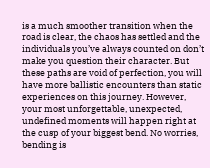is a much smoother transition when the road is clear, the chaos has settled and the individuals you’ve always counted on don’t make you question their character. But these paths are void of perfection, you will have more ballistic encounters than static experiences on this journey. However, your most unforgettable, unexpected, undefined moments will happen right at the cusp of your biggest bend. No worries, bending is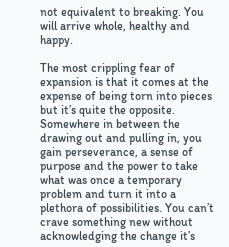not equivalent to breaking. You will arrive whole, healthy and happy.

The most crippling fear of expansion is that it comes at the expense of being torn into pieces but it’s quite the opposite. Somewhere in between the drawing out and pulling in, you gain perseverance, a sense of purpose and the power to take what was once a temporary problem and turn it into a plethora of possibilities. You can’t crave something new without acknowledging the change it’s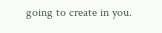going to create in you.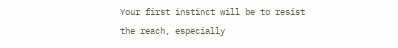Your first instinct will be to resist the reach, especially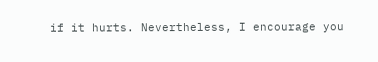if it hurts. Nevertheless, I encourage you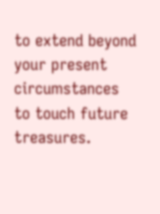to extend beyond your present circumstances to touch future treasures.